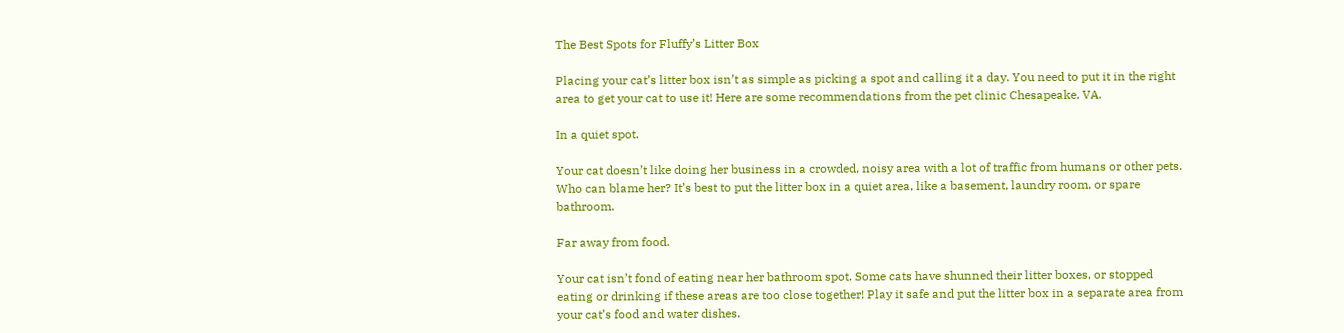The Best Spots for Fluffy’s Litter Box

Placing your cat’s litter box isn’t as simple as picking a spot and calling it a day. You need to put it in the right area to get your cat to use it! Here are some recommendations from the pet clinic Chesapeake, VA.

In a quiet spot.

Your cat doesn’t like doing her business in a crowded, noisy area with a lot of traffic from humans or other pets. Who can blame her? It’s best to put the litter box in a quiet area, like a basement, laundry room, or spare bathroom.

Far away from food.

Your cat isn’t fond of eating near her bathroom spot. Some cats have shunned their litter boxes, or stopped eating or drinking if these areas are too close together! Play it safe and put the litter box in a separate area from your cat’s food and water dishes.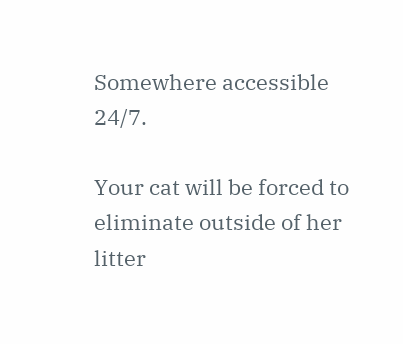Somewhere accessible 24/7.

Your cat will be forced to eliminate outside of her litter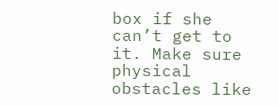box if she can’t get to it. Make sure physical obstacles like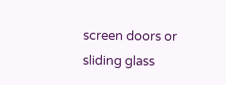screen doors or sliding glass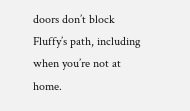doors don’t block Fluffy’s path, including when you’re not at home.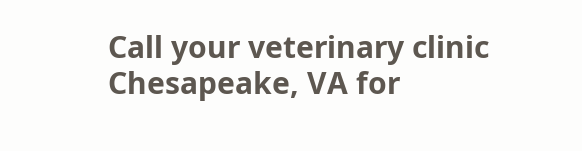Call your veterinary clinic Chesapeake, VA for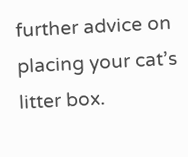further advice on placing your cat’s litter box.